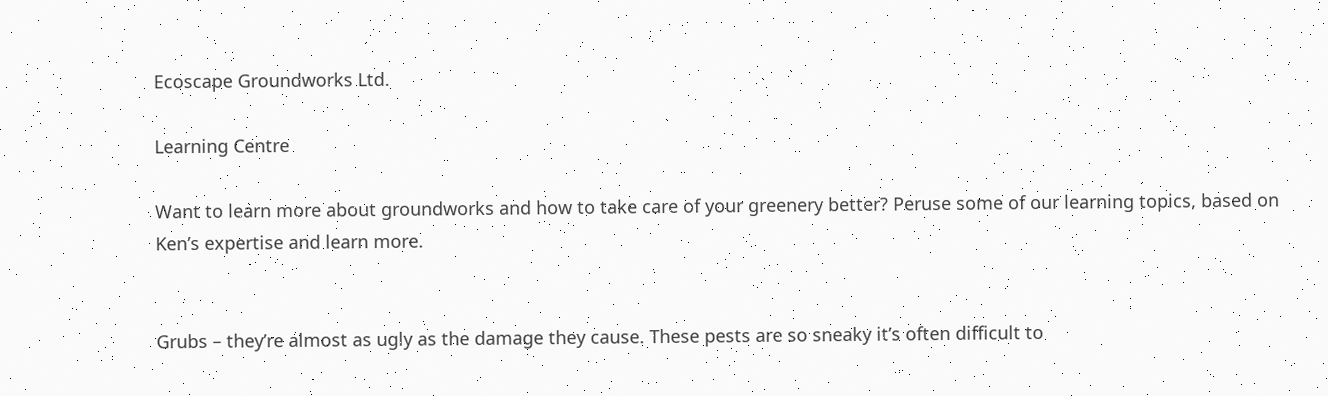Ecoscape Groundworks Ltd.

Learning Centre

Want to learn more about groundworks and how to take care of your greenery better? Peruse some of our learning topics, based on Ken’s expertise and learn more.


Grubs – they’re almost as ugly as the damage they cause. These pests are so sneaky it’s often difficult to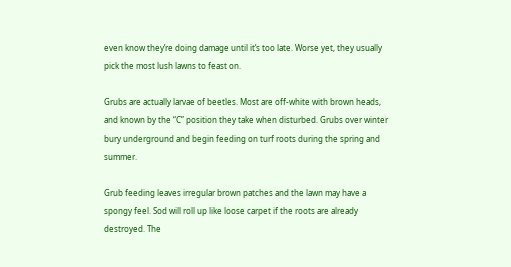even know they’re doing damage until it’s too late. Worse yet, they usually pick the most lush lawns to feast on.

Grubs are actually larvae of beetles. Most are off-white with brown heads, and known by the “C” position they take when disturbed. Grubs over winter bury underground and begin feeding on turf roots during the spring and summer.

Grub feeding leaves irregular brown patches and the lawn may have a spongy feel. Sod will roll up like loose carpet if the roots are already destroyed. The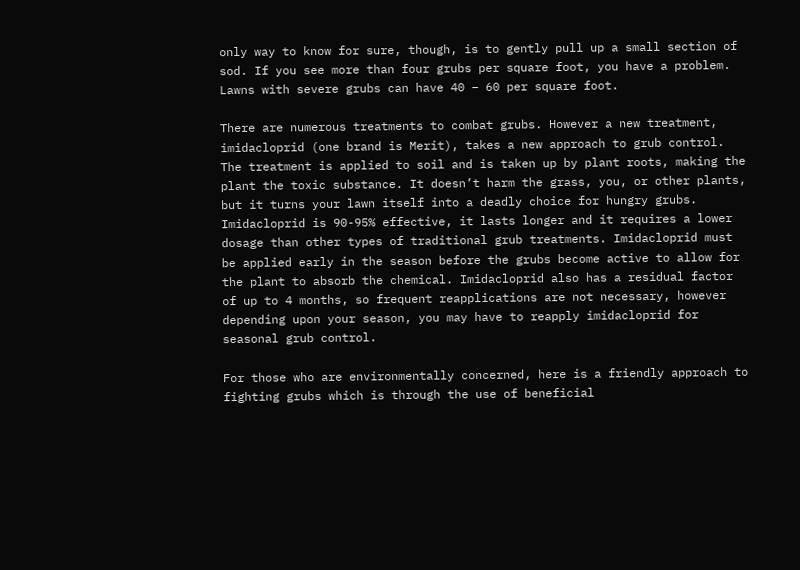only way to know for sure, though, is to gently pull up a small section of sod. If you see more than four grubs per square foot, you have a problem. Lawns with severe grubs can have 40 – 60 per square foot.

There are numerous treatments to combat grubs. However a new treatment, imidacloprid (one brand is Merit), takes a new approach to grub control. The treatment is applied to soil and is taken up by plant roots, making the plant the toxic substance. It doesn’t harm the grass, you, or other plants, but it turns your lawn itself into a deadly choice for hungry grubs. Imidacloprid is 90-95% effective, it lasts longer and it requires a lower dosage than other types of traditional grub treatments. Imidacloprid must be applied early in the season before the grubs become active to allow for the plant to absorb the chemical. Imidacloprid also has a residual factor of up to 4 months, so frequent reapplications are not necessary, however depending upon your season, you may have to reapply imidacloprid for seasonal grub control.

For those who are environmentally concerned, here is a friendly approach to fighting grubs which is through the use of beneficial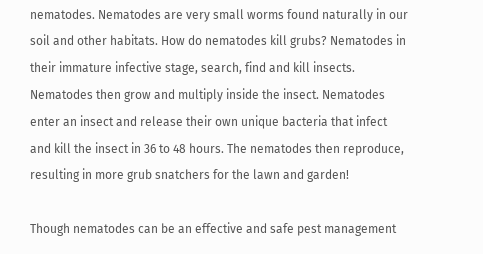nematodes. Nematodes are very small worms found naturally in our soil and other habitats. How do nematodes kill grubs? Nematodes in their immature infective stage, search, find and kill insects. Nematodes then grow and multiply inside the insect. Nematodes enter an insect and release their own unique bacteria that infect and kill the insect in 36 to 48 hours. The nematodes then reproduce, resulting in more grub snatchers for the lawn and garden!

Though nematodes can be an effective and safe pest management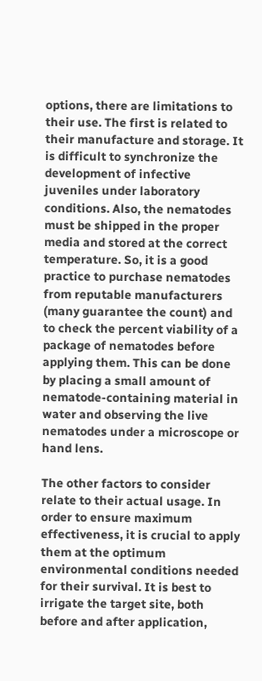options, there are limitations to their use. The first is related to their manufacture and storage. It is difficult to synchronize the development of infective juveniles under laboratory conditions. Also, the nematodes must be shipped in the proper media and stored at the correct temperature. So, it is a good practice to purchase nematodes from reputable manufacturers (many guarantee the count) and to check the percent viability of a package of nematodes before applying them. This can be done by placing a small amount of nematode-containing material in water and observing the live nematodes under a microscope or hand lens.

The other factors to consider relate to their actual usage. In order to ensure maximum effectiveness, it is crucial to apply them at the optimum environmental conditions needed for their survival. It is best to irrigate the target site, both before and after application,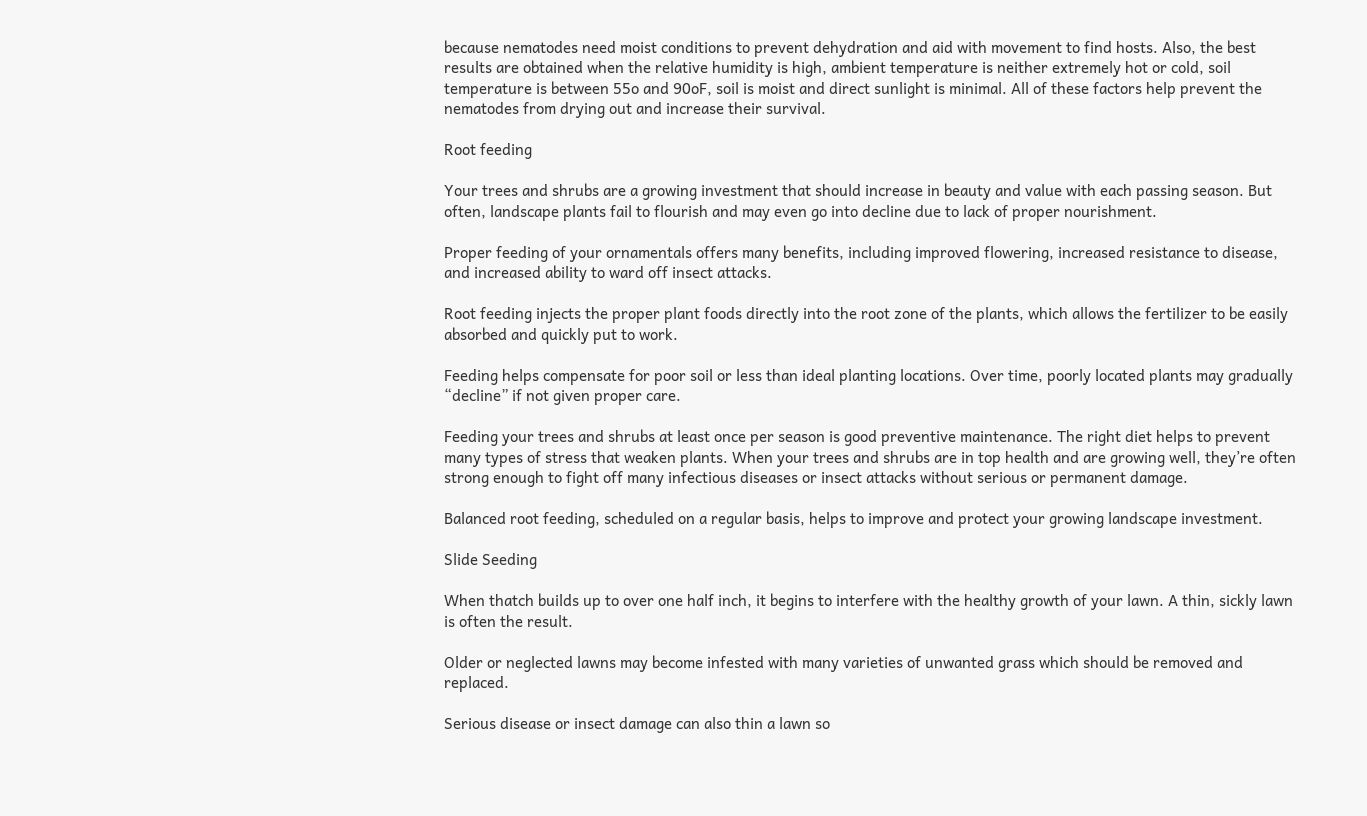because nematodes need moist conditions to prevent dehydration and aid with movement to find hosts. Also, the best results are obtained when the relative humidity is high, ambient temperature is neither extremely hot or cold, soil temperature is between 55o and 90oF, soil is moist and direct sunlight is minimal. All of these factors help prevent the nematodes from drying out and increase their survival.

Root feeding

Your trees and shrubs are a growing investment that should increase in beauty and value with each passing season. But often, landscape plants fail to flourish and may even go into decline due to lack of proper nourishment.

Proper feeding of your ornamentals offers many benefits, including improved flowering, increased resistance to disease, and increased ability to ward off insect attacks.

Root feeding injects the proper plant foods directly into the root zone of the plants, which allows the fertilizer to be easily absorbed and quickly put to work.

Feeding helps compensate for poor soil or less than ideal planting locations. Over time, poorly located plants may gradually “decline” if not given proper care.

Feeding your trees and shrubs at least once per season is good preventive maintenance. The right diet helps to prevent many types of stress that weaken plants. When your trees and shrubs are in top health and are growing well, they’re often strong enough to fight off many infectious diseases or insect attacks without serious or permanent damage.

Balanced root feeding, scheduled on a regular basis, helps to improve and protect your growing landscape investment.

Slide Seeding

When thatch builds up to over one half inch, it begins to interfere with the healthy growth of your lawn. A thin, sickly lawn is often the result.

Older or neglected lawns may become infested with many varieties of unwanted grass which should be removed and replaced.

Serious disease or insect damage can also thin a lawn so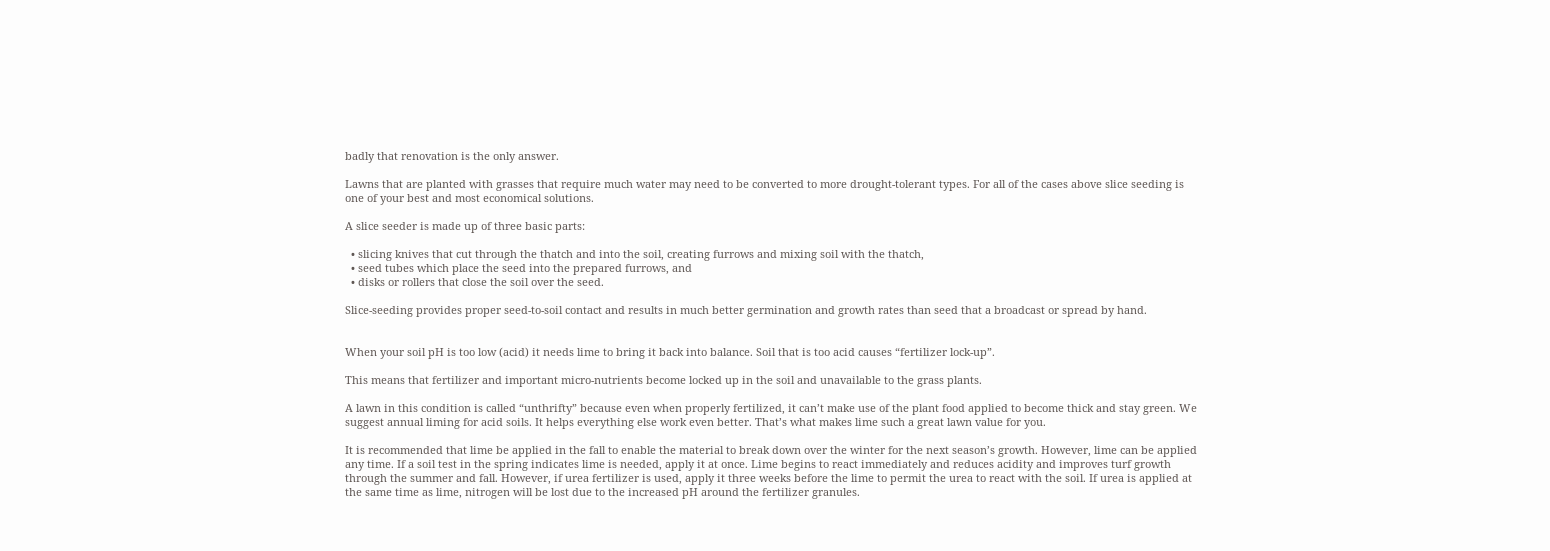badly that renovation is the only answer.

Lawns that are planted with grasses that require much water may need to be converted to more drought-tolerant types. For all of the cases above slice seeding is one of your best and most economical solutions.

A slice seeder is made up of three basic parts:

  • slicing knives that cut through the thatch and into the soil, creating furrows and mixing soil with the thatch,
  • seed tubes which place the seed into the prepared furrows, and
  • disks or rollers that close the soil over the seed.

Slice-seeding provides proper seed-to-soil contact and results in much better germination and growth rates than seed that a broadcast or spread by hand.


When your soil pH is too low (acid) it needs lime to bring it back into balance. Soil that is too acid causes “fertilizer lock-up”.

This means that fertilizer and important micro-nutrients become locked up in the soil and unavailable to the grass plants.

A lawn in this condition is called “unthrifty” because even when properly fertilized, it can’t make use of the plant food applied to become thick and stay green. We suggest annual liming for acid soils. It helps everything else work even better. That’s what makes lime such a great lawn value for you.

It is recommended that lime be applied in the fall to enable the material to break down over the winter for the next season’s growth. However, lime can be applied any time. If a soil test in the spring indicates lime is needed, apply it at once. Lime begins to react immediately and reduces acidity and improves turf growth through the summer and fall. However, if urea fertilizer is used, apply it three weeks before the lime to permit the urea to react with the soil. If urea is applied at the same time as lime, nitrogen will be lost due to the increased pH around the fertilizer granules.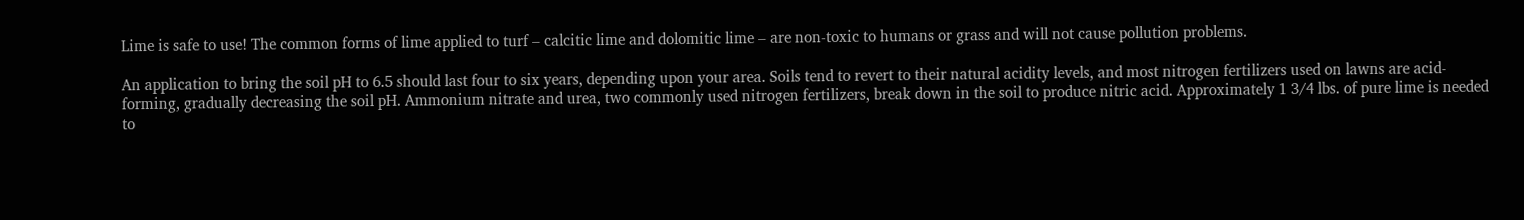Lime is safe to use! The common forms of lime applied to turf – calcitic lime and dolomitic lime – are non-toxic to humans or grass and will not cause pollution problems.

An application to bring the soil pH to 6.5 should last four to six years, depending upon your area. Soils tend to revert to their natural acidity levels, and most nitrogen fertilizers used on lawns are acid-forming, gradually decreasing the soil pH. Ammonium nitrate and urea, two commonly used nitrogen fertilizers, break down in the soil to produce nitric acid. Approximately 1 3/4 lbs. of pure lime is needed to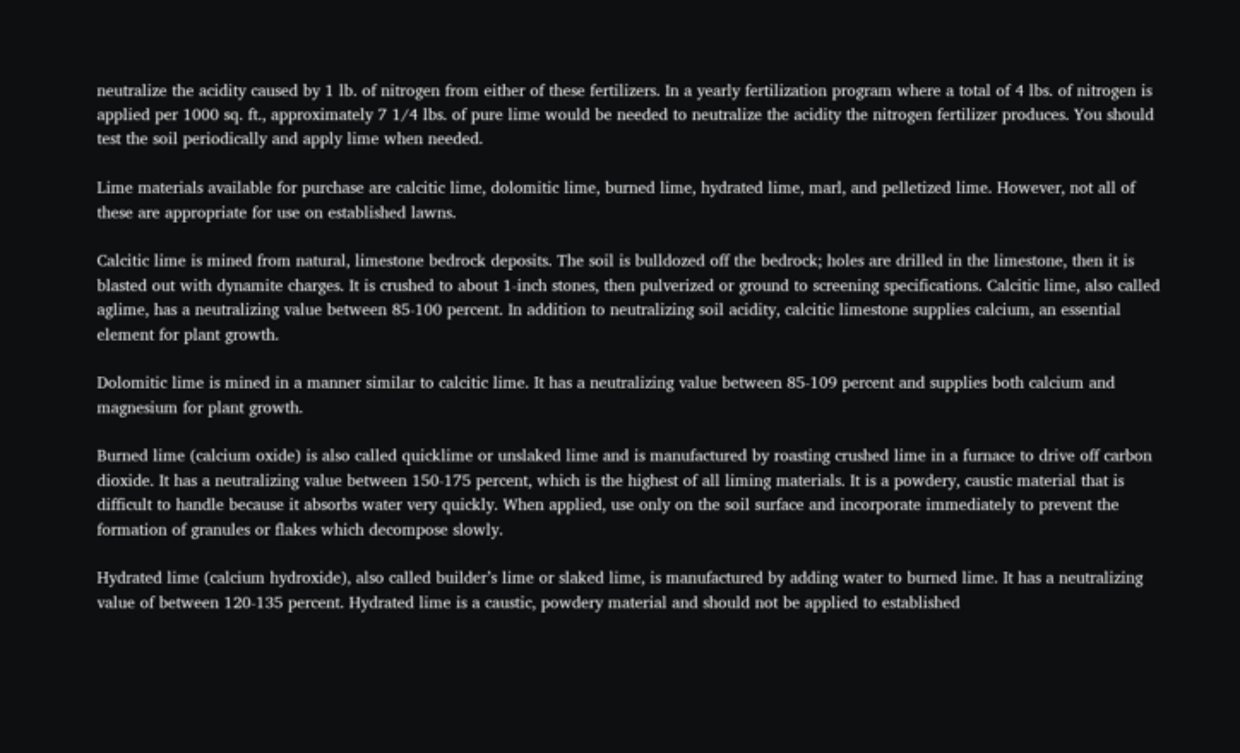neutralize the acidity caused by 1 lb. of nitrogen from either of these fertilizers. In a yearly fertilization program where a total of 4 lbs. of nitrogen is applied per 1000 sq. ft., approximately 7 1/4 lbs. of pure lime would be needed to neutralize the acidity the nitrogen fertilizer produces. You should test the soil periodically and apply lime when needed.

Lime materials available for purchase are calcitic lime, dolomitic lime, burned lime, hydrated lime, marl, and pelletized lime. However, not all of these are appropriate for use on established lawns.

Calcitic lime is mined from natural, limestone bedrock deposits. The soil is bulldozed off the bedrock; holes are drilled in the limestone, then it is blasted out with dynamite charges. It is crushed to about 1-inch stones, then pulverized or ground to screening specifications. Calcitic lime, also called aglime, has a neutralizing value between 85-100 percent. In addition to neutralizing soil acidity, calcitic limestone supplies calcium, an essential element for plant growth.

Dolomitic lime is mined in a manner similar to calcitic lime. It has a neutralizing value between 85-109 percent and supplies both calcium and magnesium for plant growth.

Burned lime (calcium oxide) is also called quicklime or unslaked lime and is manufactured by roasting crushed lime in a furnace to drive off carbon dioxide. It has a neutralizing value between 150-175 percent, which is the highest of all liming materials. It is a powdery, caustic material that is difficult to handle because it absorbs water very quickly. When applied, use only on the soil surface and incorporate immediately to prevent the formation of granules or flakes which decompose slowly.

Hydrated lime (calcium hydroxide), also called builder’s lime or slaked lime, is manufactured by adding water to burned lime. It has a neutralizing value of between 120-135 percent. Hydrated lime is a caustic, powdery material and should not be applied to established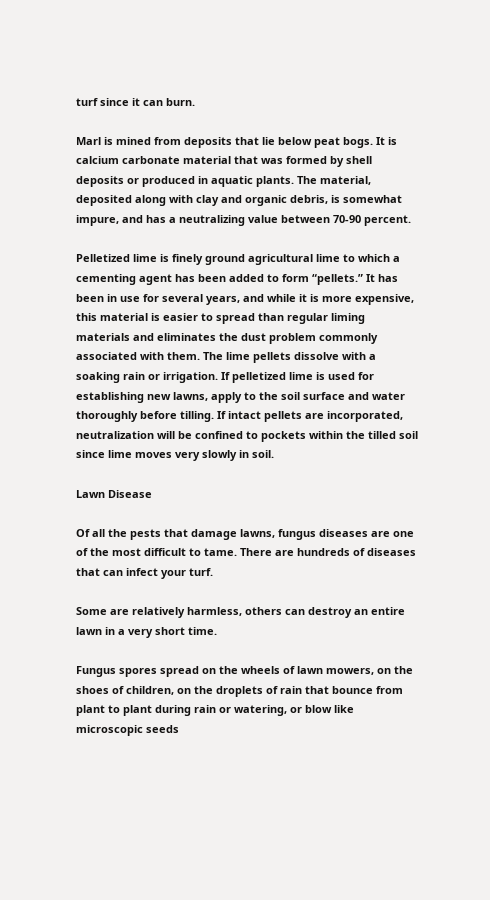turf since it can burn.

Marl is mined from deposits that lie below peat bogs. It is calcium carbonate material that was formed by shell deposits or produced in aquatic plants. The material, deposited along with clay and organic debris, is somewhat impure, and has a neutralizing value between 70-90 percent.

Pelletized lime is finely ground agricultural lime to which a cementing agent has been added to form “pellets.” It has been in use for several years, and while it is more expensive, this material is easier to spread than regular liming materials and eliminates the dust problem commonly associated with them. The lime pellets dissolve with a soaking rain or irrigation. If pelletized lime is used for establishing new lawns, apply to the soil surface and water thoroughly before tilling. If intact pellets are incorporated, neutralization will be confined to pockets within the tilled soil since lime moves very slowly in soil.

Lawn Disease

Of all the pests that damage lawns, fungus diseases are one of the most difficult to tame. There are hundreds of diseases that can infect your turf.

Some are relatively harmless, others can destroy an entire lawn in a very short time.

Fungus spores spread on the wheels of lawn mowers, on the shoes of children, on the droplets of rain that bounce from plant to plant during rain or watering, or blow like microscopic seeds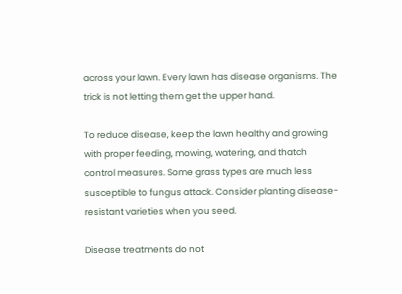across your lawn. Every lawn has disease organisms. The trick is not letting them get the upper hand.

To reduce disease, keep the lawn healthy and growing with proper feeding, mowing, watering, and thatch control measures. Some grass types are much less susceptible to fungus attack. Consider planting disease-resistant varieties when you seed.

Disease treatments do not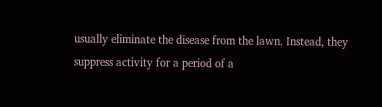usually eliminate the disease from the lawn. Instead, they suppress activity for a period of a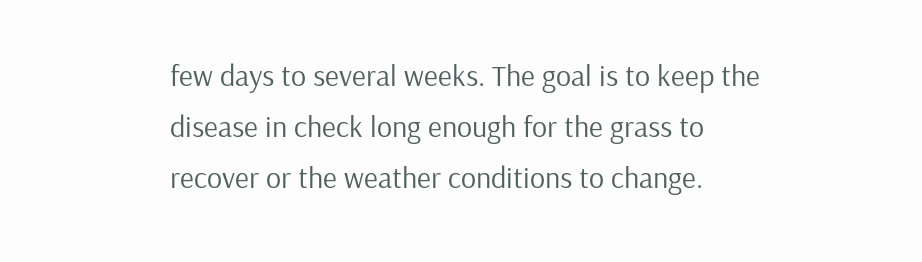few days to several weeks. The goal is to keep the disease in check long enough for the grass to recover or the weather conditions to change.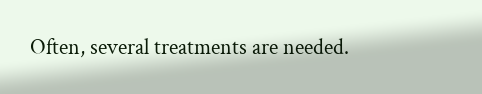Often, several treatments are needed.